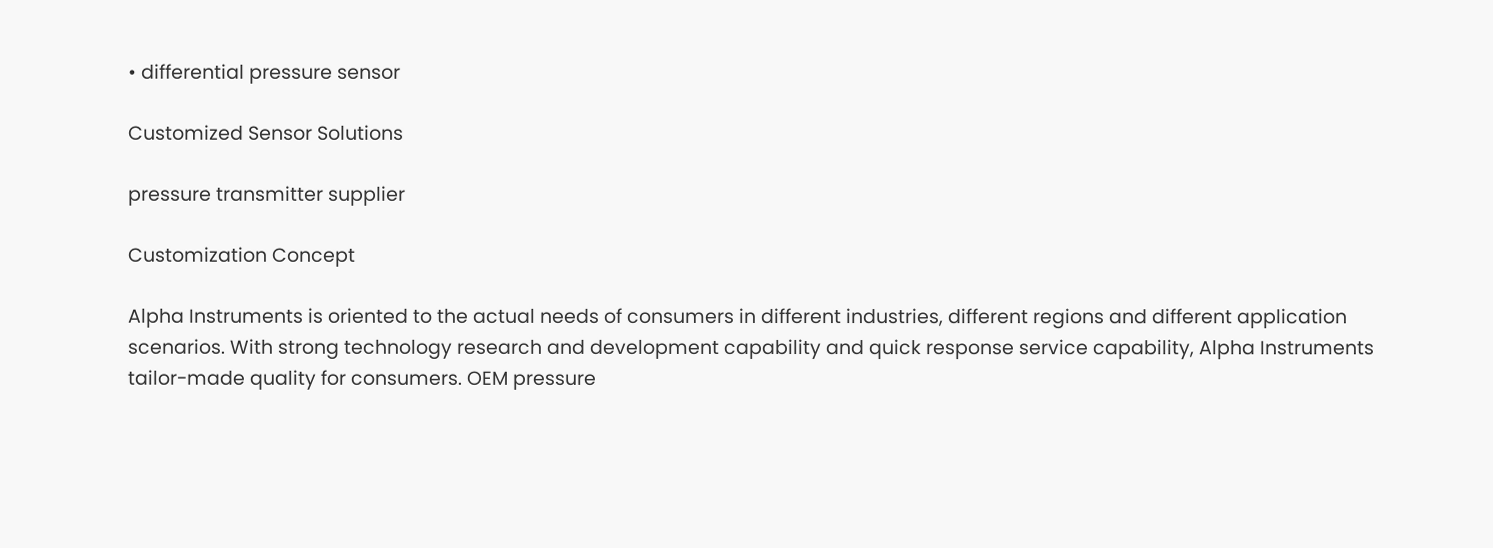• differential pressure sensor

Customized Sensor Solutions

pressure transmitter supplier

Customization Concept

Alpha Instruments is oriented to the actual needs of consumers in different industries, different regions and different application scenarios. With strong technology research and development capability and quick response service capability, Alpha Instruments tailor-made quality for consumers. OEM pressure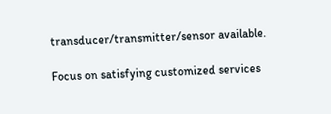transducer/transmitter/sensor available.

Focus on satisfying customized services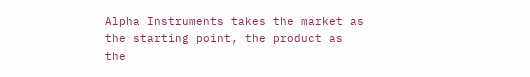Alpha Instruments takes the market as the starting point, the product as the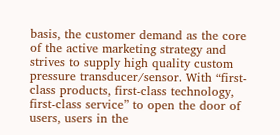basis, the customer demand as the core of the active marketing strategy and strives to supply high quality custom pressure transducer/sensor. With “first-class products, first-class technology, first-class service” to open the door of users, users in the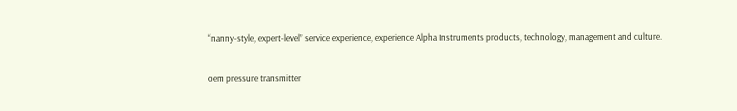“nanny-style, expert-level” service experience, experience Alpha Instruments products, technology, management and culture.

oem pressure transmitter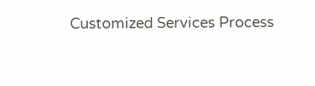Customized Services Process